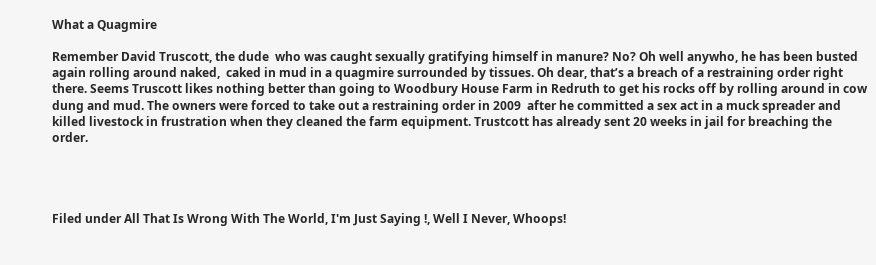What a Quagmire

Remember David Truscott, the dude  who was caught sexually gratifying himself in manure? No? Oh well anywho, he has been busted again rolling around naked,  caked in mud in a quagmire surrounded by tissues. Oh dear, that’s a breach of a restraining order right there. Seems Truscott likes nothing better than going to Woodbury House Farm in Redruth to get his rocks off by rolling around in cow dung and mud. The owners were forced to take out a restraining order in 2009  after he committed a sex act in a muck spreader and killed livestock in frustration when they cleaned the farm equipment. Trustcott has already sent 20 weeks in jail for breaching the order.




Filed under All That Is Wrong With The World, I'm Just Saying !, Well I Never, Whoops!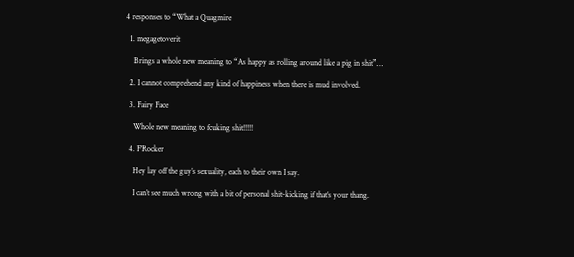4 responses to “What a Quagmire

  1. megagetoverit

    Brings a whole new meaning to “As happy as rolling around like a pig in shit”…

  2. I cannot comprehend any kind of happiness when there is mud involved.

  3. Fairy Face

    Whole new meaning to fcuking shit!!!!!

  4. F'Rocker

    Hey lay off the guy’s sexuality, each to their own I say.

    I can’t see much wrong with a bit of personal shit-kicking if that’s your thang.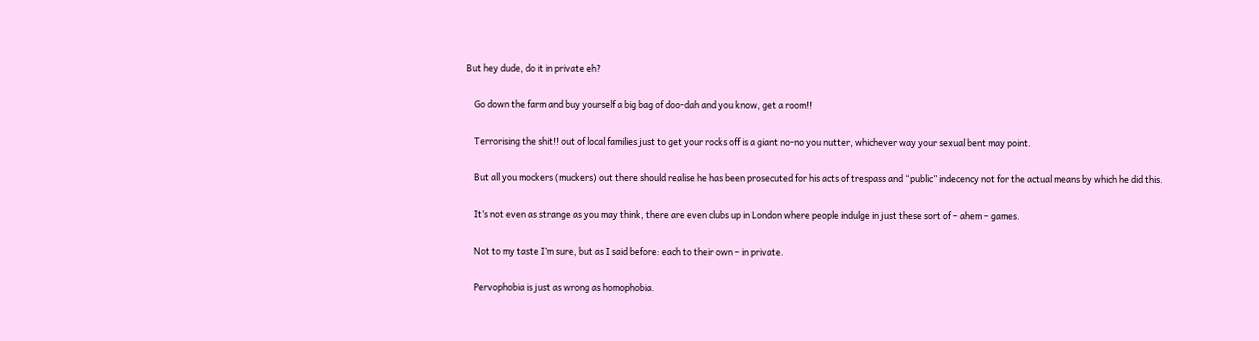But hey dude, do it in private eh?

    Go down the farm and buy yourself a big bag of doo-dah and you know, get a room!!

    Terrorising the shit!! out of local families just to get your rocks off is a giant no-no you nutter, whichever way your sexual bent may point.

    But all you mockers (muckers) out there should realise he has been prosecuted for his acts of trespass and “public” indecency not for the actual means by which he did this.

    It’s not even as strange as you may think, there are even clubs up in London where people indulge in just these sort of – ahem – games.

    Not to my taste I’m sure, but as I said before: each to their own – in private.

    Pervophobia is just as wrong as homophobia.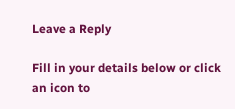Leave a Reply

Fill in your details below or click an icon to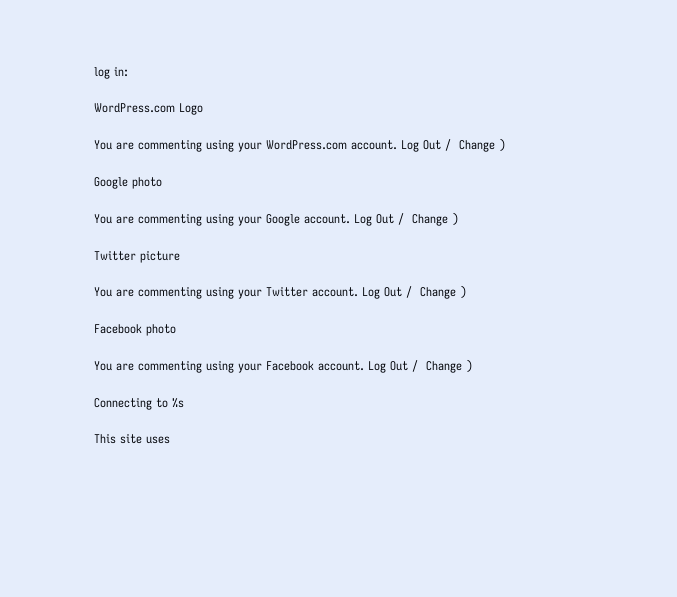log in:

WordPress.com Logo

You are commenting using your WordPress.com account. Log Out /  Change )

Google photo

You are commenting using your Google account. Log Out /  Change )

Twitter picture

You are commenting using your Twitter account. Log Out /  Change )

Facebook photo

You are commenting using your Facebook account. Log Out /  Change )

Connecting to %s

This site uses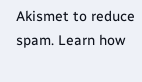Akismet to reduce spam. Learn how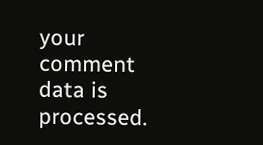your comment data is processed.